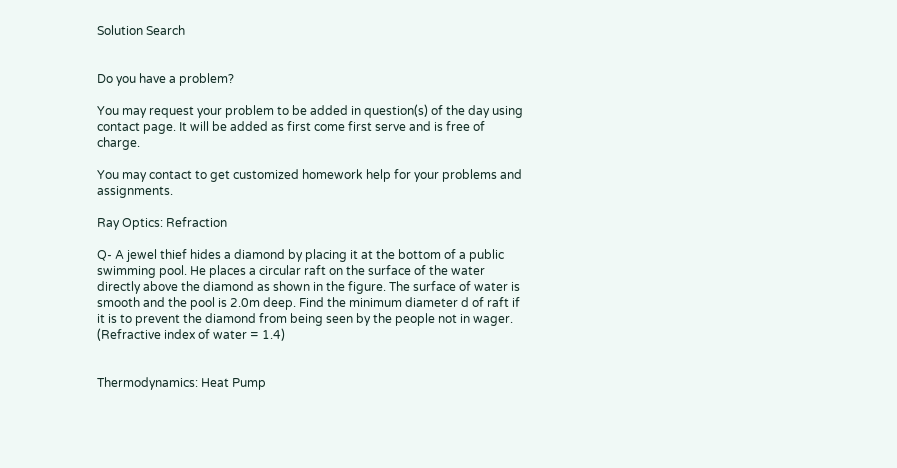Solution Search


Do you have a problem?

You may request your problem to be added in question(s) of the day using contact page. It will be added as first come first serve and is free of charge.

You may contact to get customized homework help for your problems and assignments.

Ray Optics: Refraction

Q- A jewel thief hides a diamond by placing it at the bottom of a public swimming pool. He places a circular raft on the surface of the water directly above the diamond as shown in the figure. The surface of water is smooth and the pool is 2.0m deep. Find the minimum diameter d of raft if it is to prevent the diamond from being seen by the people not in wager. (Refractive index of water = 1.4)


Thermodynamics: Heat Pump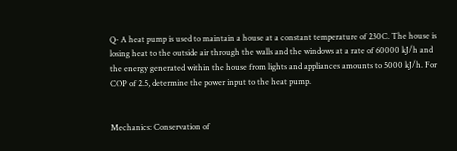Q- A heat pump is used to maintain a house at a constant temperature of 230C. The house is losing heat to the outside air through the walls and the windows at a rate of 60000 kJ/h and the energy generated within the house from lights and appliances amounts to 5000 kJ/h. For COP of 2.5, determine the power input to the heat pump.


Mechanics: Conservation of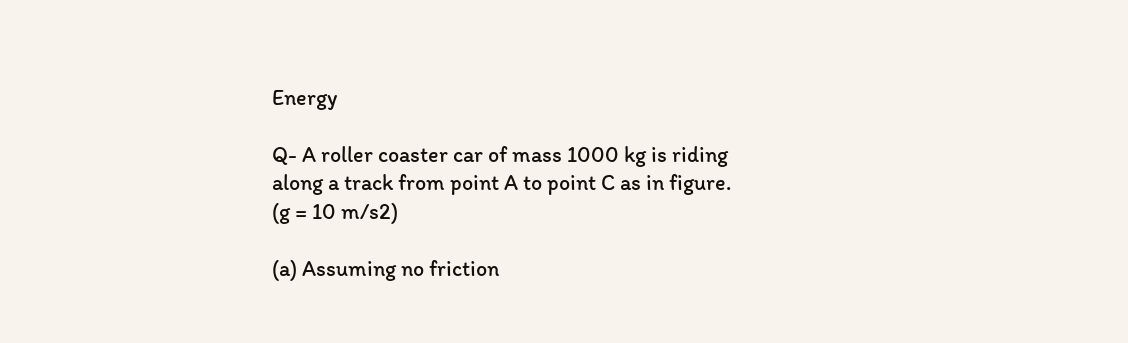Energy

Q- A roller coaster car of mass 1000 kg is riding along a track from point A to point C as in figure. (g = 10 m/s2)

(a) Assuming no friction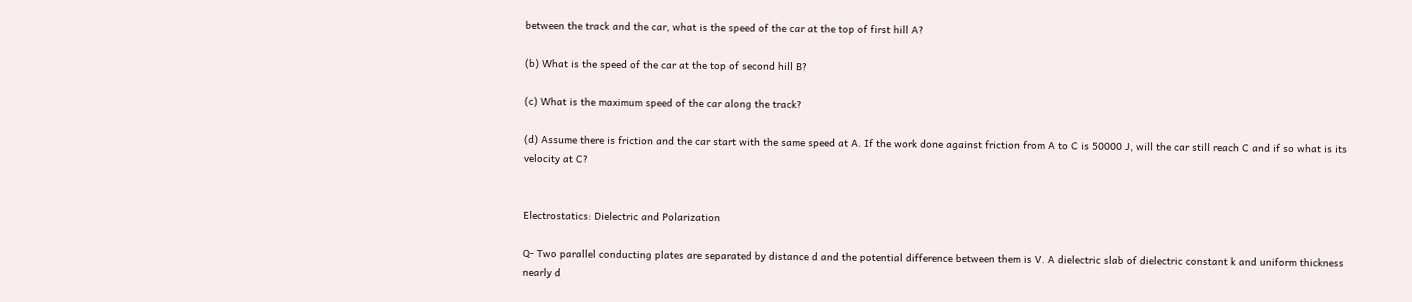between the track and the car, what is the speed of the car at the top of first hill A?

(b) What is the speed of the car at the top of second hill B?

(c) What is the maximum speed of the car along the track?

(d) Assume there is friction and the car start with the same speed at A. If the work done against friction from A to C is 50000 J, will the car still reach C and if so what is its velocity at C?


Electrostatics: Dielectric and Polarization

Q- Two parallel conducting plates are separated by distance d and the potential difference between them is V. A dielectric slab of dielectric constant k and uniform thickness nearly d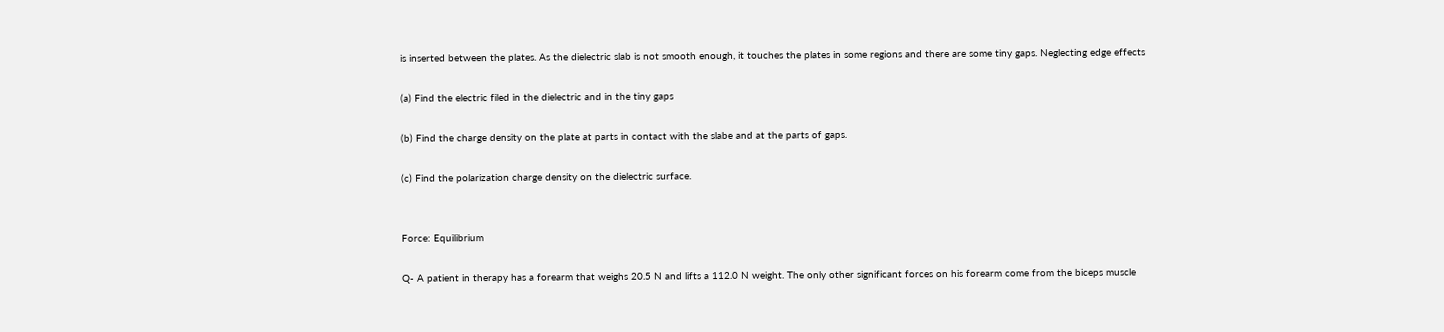is inserted between the plates. As the dielectric slab is not smooth enough, it touches the plates in some regions and there are some tiny gaps. Neglecting edge effects

(a) Find the electric filed in the dielectric and in the tiny gaps

(b) Find the charge density on the plate at parts in contact with the slabe and at the parts of gaps.

(c) Find the polarization charge density on the dielectric surface.


Force: Equilibrium

Q- A patient in therapy has a forearm that weighs 20.5 N and lifts a 112.0 N weight. The only other significant forces on his forearm come from the biceps muscle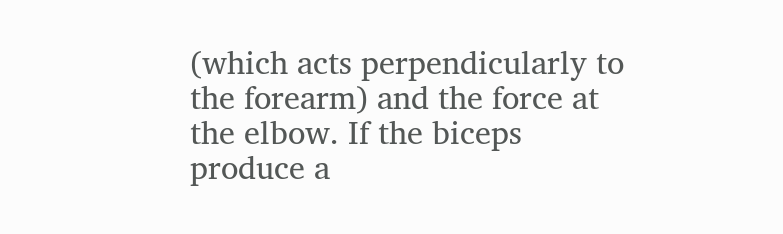(which acts perpendicularly to the forearm) and the force at the elbow. If the biceps produce a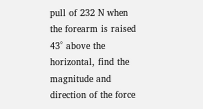pull of 232 N when the forearm is raised 43° above the horizontal, find the magnitude and direction of the force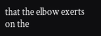that the elbow exerts on the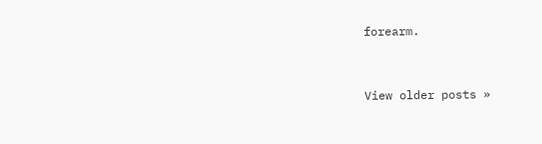forearm.


View older posts »